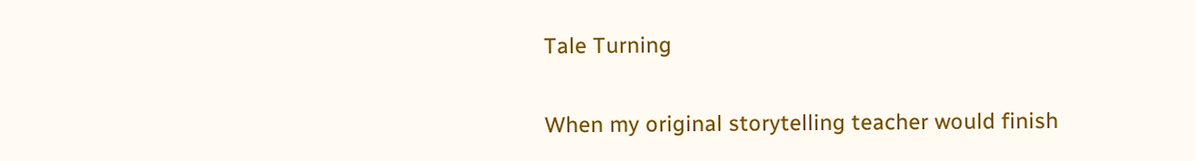Tale Turning

When my original storytelling teacher would finish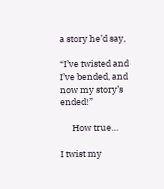a story he’d say,

“I’ve twisted and I’ve bended, and now my story’s ended!”

      How true…

I twist my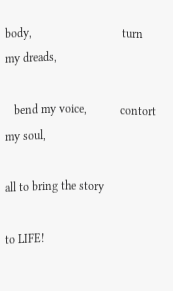body,                              turn my dreads,

   bend my voice,           contort my soul,

all to bring the story

to LIFE!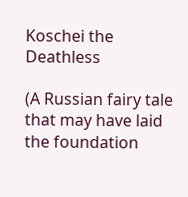Koschei the Deathless

(A Russian fairy tale that may have laid the foundation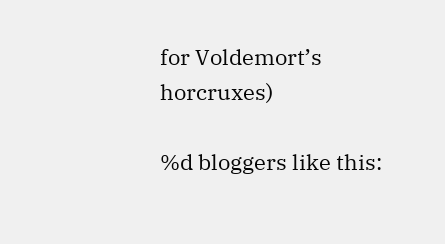for Voldemort’s horcruxes)

%d bloggers like this: